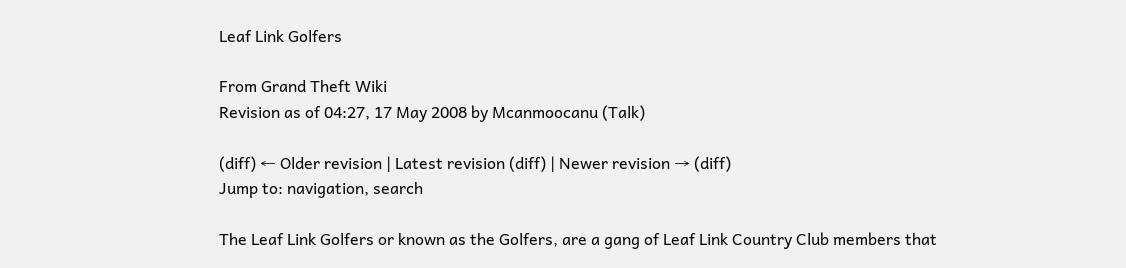Leaf Link Golfers

From Grand Theft Wiki
Revision as of 04:27, 17 May 2008 by Mcanmoocanu (Talk)

(diff) ← Older revision | Latest revision (diff) | Newer revision → (diff)
Jump to: navigation, search

The Leaf Link Golfers or known as the Golfers, are a gang of Leaf Link Country Club members that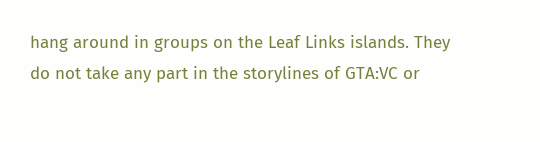hang around in groups on the Leaf Links islands. They do not take any part in the storylines of GTA:VC or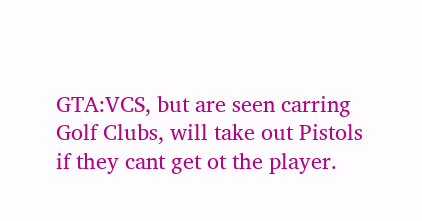GTA:VCS, but are seen carring Golf Clubs, will take out Pistols if they cant get ot the player.